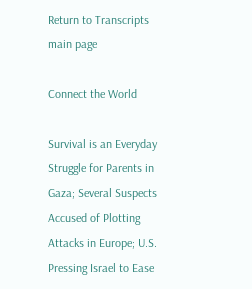Return to Transcripts main page

Connect the World

Survival is an Everyday Struggle for Parents in Gaza; Several Suspects Accused of Plotting Attacks in Europe; U.S. Pressing Israel to Ease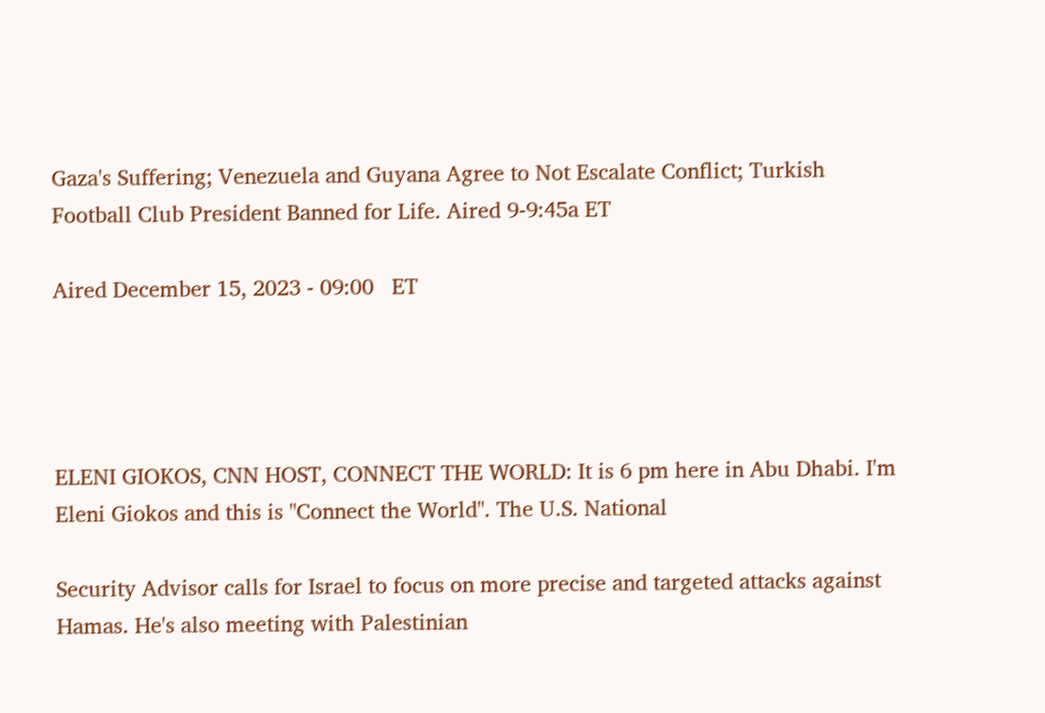Gaza's Suffering; Venezuela and Guyana Agree to Not Escalate Conflict; Turkish Football Club President Banned for Life. Aired 9-9:45a ET

Aired December 15, 2023 - 09:00   ET




ELENI GIOKOS, CNN HOST, CONNECT THE WORLD: It is 6 pm here in Abu Dhabi. I'm Eleni Giokos and this is "Connect the World". The U.S. National

Security Advisor calls for Israel to focus on more precise and targeted attacks against Hamas. He's also meeting with Palestinian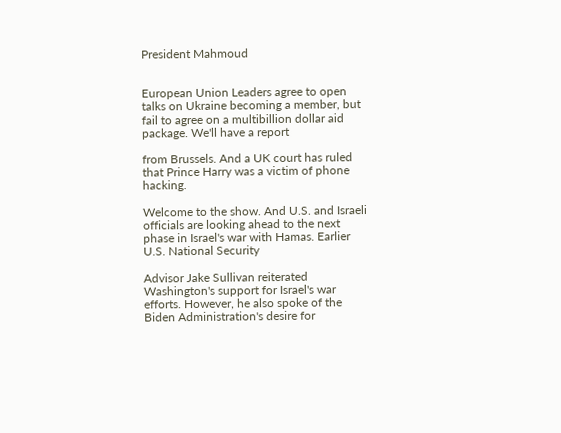President Mahmoud


European Union Leaders agree to open talks on Ukraine becoming a member, but fail to agree on a multibillion dollar aid package. We'll have a report

from Brussels. And a UK court has ruled that Prince Harry was a victim of phone hacking.

Welcome to the show. And U.S. and Israeli officials are looking ahead to the next phase in Israel's war with Hamas. Earlier U.S. National Security

Advisor Jake Sullivan reiterated Washington's support for Israel's war efforts. However, he also spoke of the Biden Administration's desire for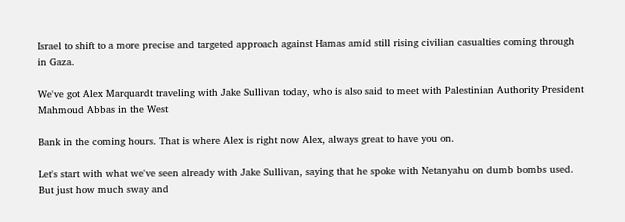Israel to shift to a more precise and targeted approach against Hamas amid still rising civilian casualties coming through in Gaza.

We've got Alex Marquardt traveling with Jake Sullivan today, who is also said to meet with Palestinian Authority President Mahmoud Abbas in the West

Bank in the coming hours. That is where Alex is right now Alex, always great to have you on.

Let's start with what we've seen already with Jake Sullivan, saying that he spoke with Netanyahu on dumb bombs used. But just how much sway and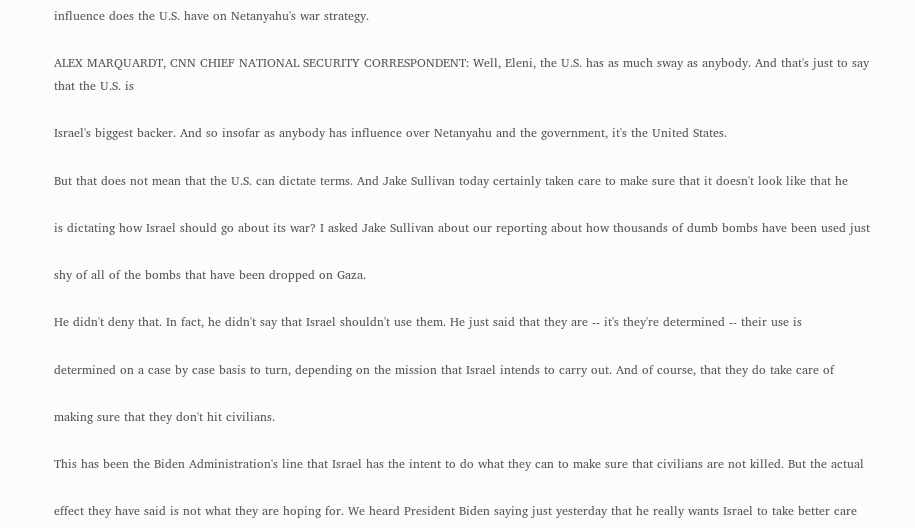influence does the U.S. have on Netanyahu's war strategy.

ALEX MARQUARDT, CNN CHIEF NATIONAL SECURITY CORRESPONDENT: Well, Eleni, the U.S. has as much sway as anybody. And that's just to say that the U.S. is

Israel's biggest backer. And so insofar as anybody has influence over Netanyahu and the government, it's the United States.

But that does not mean that the U.S. can dictate terms. And Jake Sullivan today certainly taken care to make sure that it doesn't look like that he

is dictating how Israel should go about its war? I asked Jake Sullivan about our reporting about how thousands of dumb bombs have been used just

shy of all of the bombs that have been dropped on Gaza.

He didn't deny that. In fact, he didn't say that Israel shouldn't use them. He just said that they are -- it's they're determined -- their use is

determined on a case by case basis to turn, depending on the mission that Israel intends to carry out. And of course, that they do take care of

making sure that they don't hit civilians.

This has been the Biden Administration's line that Israel has the intent to do what they can to make sure that civilians are not killed. But the actual

effect they have said is not what they are hoping for. We heard President Biden saying just yesterday that he really wants Israel to take better care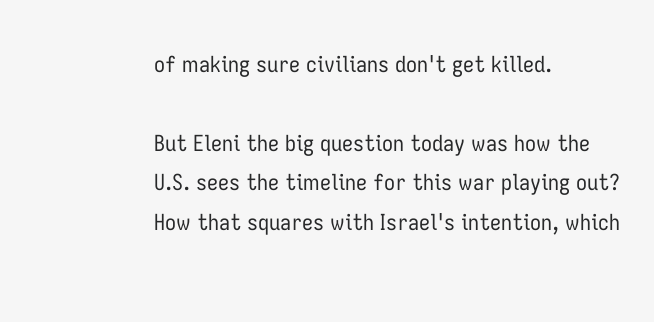of making sure civilians don't get killed.

But Eleni the big question today was how the U.S. sees the timeline for this war playing out? How that squares with Israel's intention, which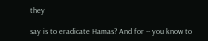they

say is to eradicate Hamas? And for -- you know to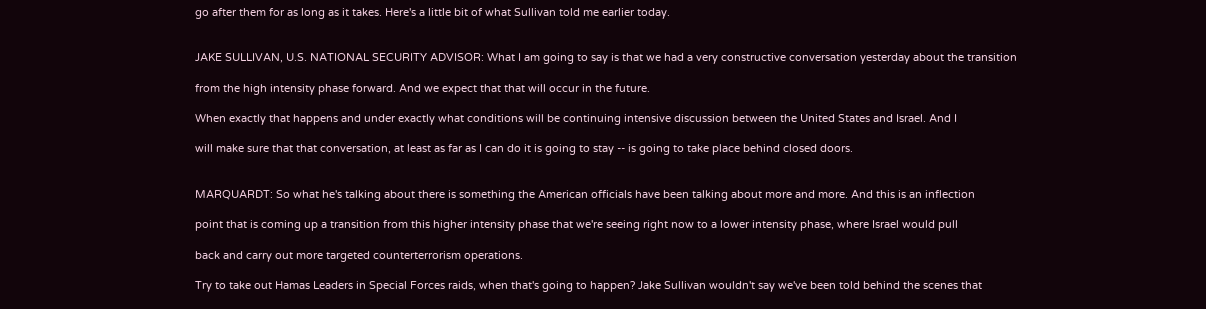go after them for as long as it takes. Here's a little bit of what Sullivan told me earlier today.


JAKE SULLIVAN, U.S. NATIONAL SECURITY ADVISOR: What I am going to say is that we had a very constructive conversation yesterday about the transition

from the high intensity phase forward. And we expect that that will occur in the future.

When exactly that happens and under exactly what conditions will be continuing intensive discussion between the United States and Israel. And I

will make sure that that conversation, at least as far as I can do it is going to stay -- is going to take place behind closed doors.


MARQUARDT: So what he's talking about there is something the American officials have been talking about more and more. And this is an inflection

point that is coming up a transition from this higher intensity phase that we're seeing right now to a lower intensity phase, where Israel would pull

back and carry out more targeted counterterrorism operations.

Try to take out Hamas Leaders in Special Forces raids, when that's going to happen? Jake Sullivan wouldn't say we've been told behind the scenes that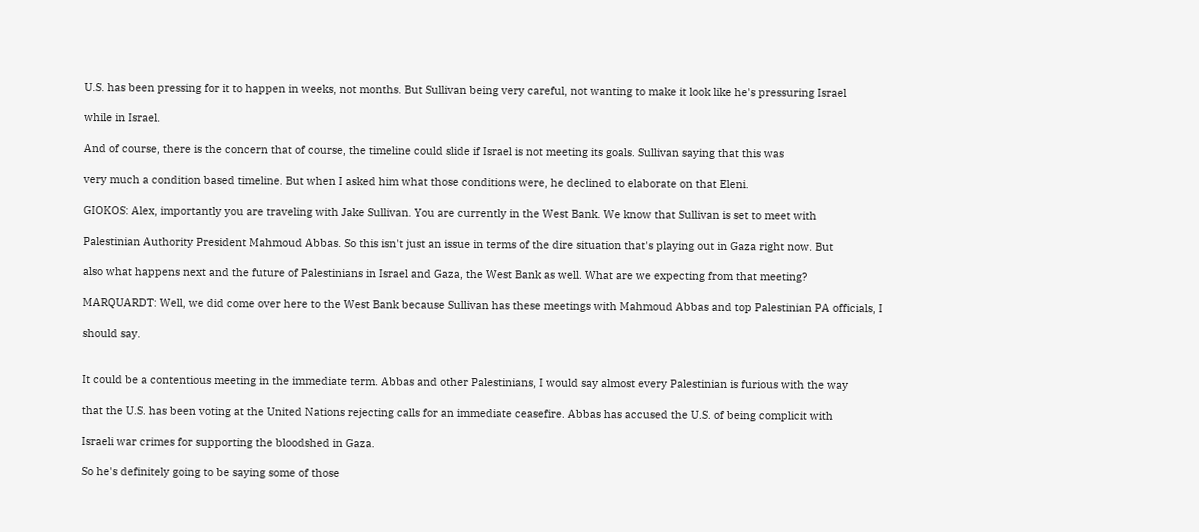U.S. has been pressing for it to happen in weeks, not months. But Sullivan being very careful, not wanting to make it look like he's pressuring Israel

while in Israel.

And of course, there is the concern that of course, the timeline could slide if Israel is not meeting its goals. Sullivan saying that this was

very much a condition based timeline. But when I asked him what those conditions were, he declined to elaborate on that Eleni.

GIOKOS: Alex, importantly you are traveling with Jake Sullivan. You are currently in the West Bank. We know that Sullivan is set to meet with

Palestinian Authority President Mahmoud Abbas. So this isn't just an issue in terms of the dire situation that's playing out in Gaza right now. But

also what happens next and the future of Palestinians in Israel and Gaza, the West Bank as well. What are we expecting from that meeting?

MARQUARDT: Well, we did come over here to the West Bank because Sullivan has these meetings with Mahmoud Abbas and top Palestinian PA officials, I

should say.


It could be a contentious meeting in the immediate term. Abbas and other Palestinians, I would say almost every Palestinian is furious with the way

that the U.S. has been voting at the United Nations rejecting calls for an immediate ceasefire. Abbas has accused the U.S. of being complicit with

Israeli war crimes for supporting the bloodshed in Gaza.

So he's definitely going to be saying some of those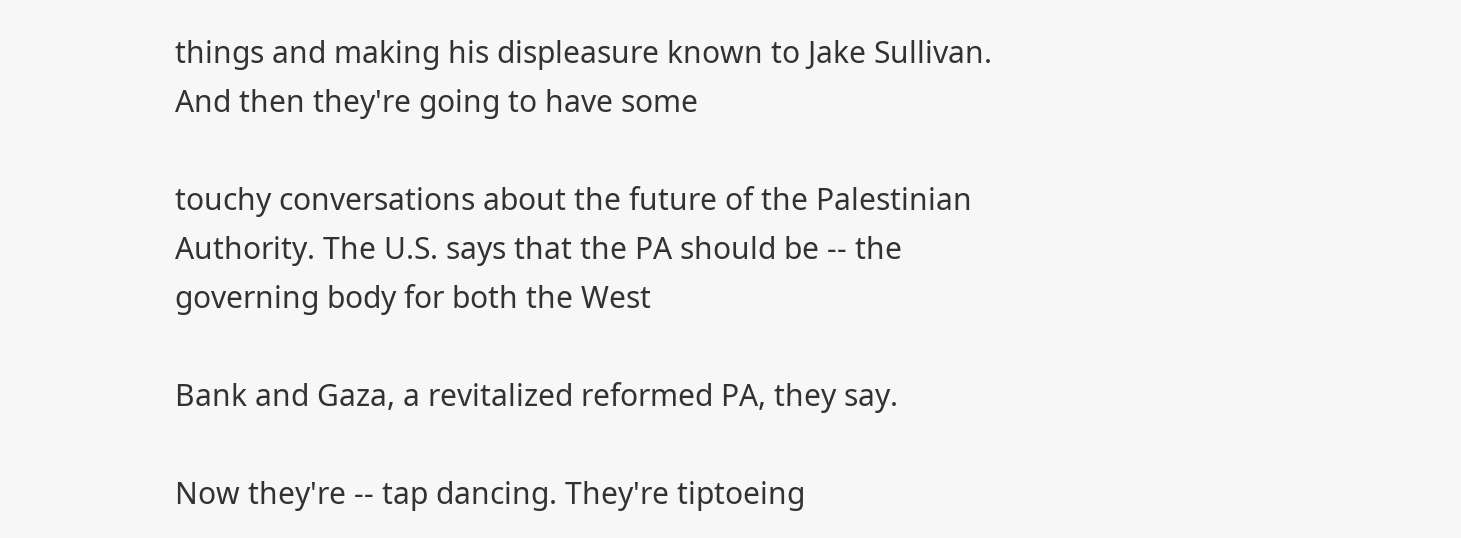things and making his displeasure known to Jake Sullivan. And then they're going to have some

touchy conversations about the future of the Palestinian Authority. The U.S. says that the PA should be -- the governing body for both the West

Bank and Gaza, a revitalized reformed PA, they say.

Now they're -- tap dancing. They're tiptoeing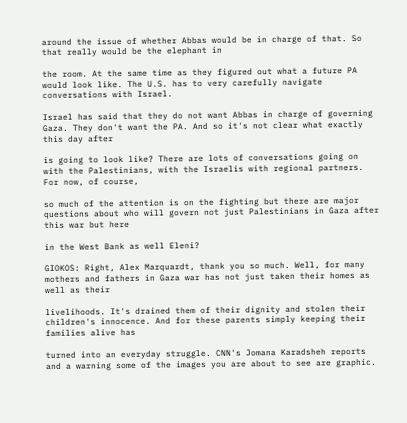around the issue of whether Abbas would be in charge of that. So that really would be the elephant in

the room. At the same time as they figured out what a future PA would look like. The U.S. has to very carefully navigate conversations with Israel.

Israel has said that they do not want Abbas in charge of governing Gaza. They don't want the PA. And so it's not clear what exactly this day after

is going to look like? There are lots of conversations going on with the Palestinians, with the Israelis with regional partners. For now, of course,

so much of the attention is on the fighting but there are major questions about who will govern not just Palestinians in Gaza after this war but here

in the West Bank as well Eleni?

GIOKOS: Right, Alex Marquardt, thank you so much. Well, for many mothers and fathers in Gaza war has not just taken their homes as well as their

livelihoods. It's drained them of their dignity and stolen their children's innocence. And for these parents simply keeping their families alive has

turned into an everyday struggle. CNN's Jomana Karadsheh reports and a warning some of the images you are about to see are graphic.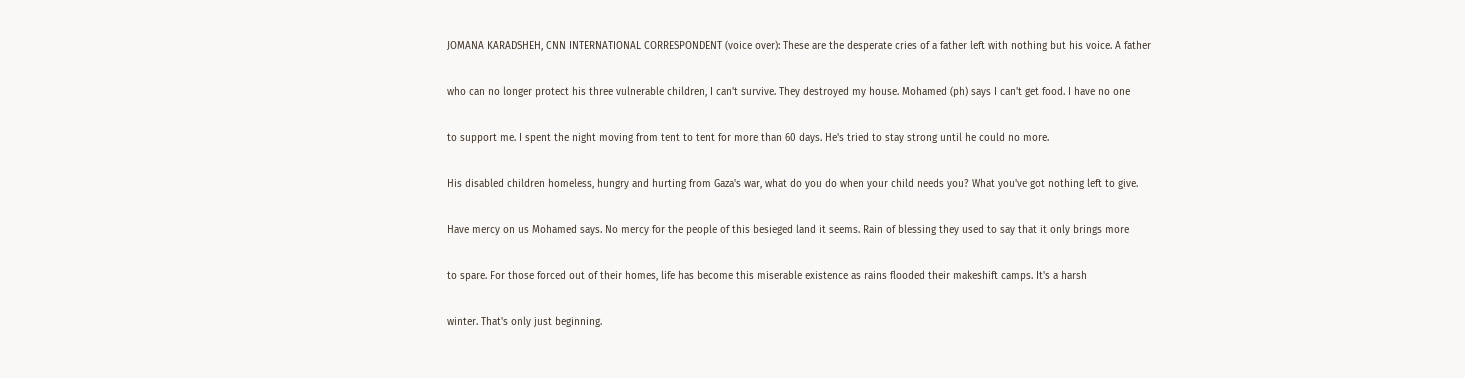JOMANA KARADSHEH, CNN INTERNATIONAL CORRESPONDENT (voice over): These are the desperate cries of a father left with nothing but his voice. A father

who can no longer protect his three vulnerable children, I can't survive. They destroyed my house. Mohamed (ph) says I can't get food. I have no one

to support me. I spent the night moving from tent to tent for more than 60 days. He's tried to stay strong until he could no more.

His disabled children homeless, hungry and hurting from Gaza's war, what do you do when your child needs you? What you've got nothing left to give.

Have mercy on us Mohamed says. No mercy for the people of this besieged land it seems. Rain of blessing they used to say that it only brings more

to spare. For those forced out of their homes, life has become this miserable existence as rains flooded their makeshift camps. It's a harsh

winter. That's only just beginning.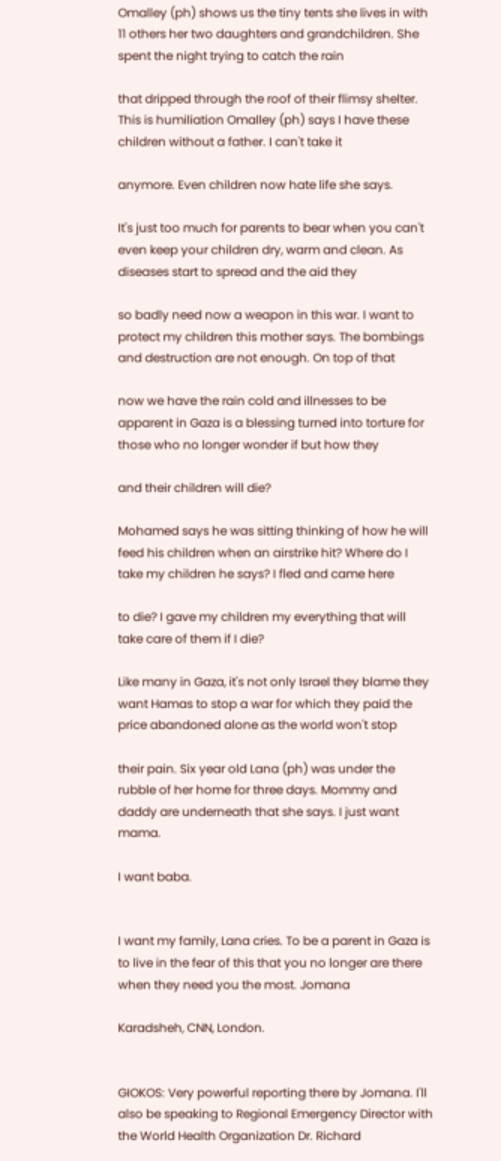Omalley (ph) shows us the tiny tents she lives in with 11 others her two daughters and grandchildren. She spent the night trying to catch the rain

that dripped through the roof of their flimsy shelter. This is humiliation Omalley (ph) says I have these children without a father. I can't take it

anymore. Even children now hate life she says.

It's just too much for parents to bear when you can't even keep your children dry, warm and clean. As diseases start to spread and the aid they

so badly need now a weapon in this war. I want to protect my children this mother says. The bombings and destruction are not enough. On top of that

now we have the rain cold and illnesses to be apparent in Gaza is a blessing turned into torture for those who no longer wonder if but how they

and their children will die?

Mohamed says he was sitting thinking of how he will feed his children when an airstrike hit? Where do I take my children he says? I fled and came here

to die? I gave my children my everything that will take care of them if I die?

Like many in Gaza, it's not only Israel they blame they want Hamas to stop a war for which they paid the price abandoned alone as the world won't stop

their pain. Six year old Lana (ph) was under the rubble of her home for three days. Mommy and daddy are underneath that she says. I just want mama.

I want baba.


I want my family, Lana cries. To be a parent in Gaza is to live in the fear of this that you no longer are there when they need you the most. Jomana

Karadsheh, CNN, London.


GIOKOS: Very powerful reporting there by Jomana. I'll also be speaking to Regional Emergency Director with the World Health Organization Dr. Richard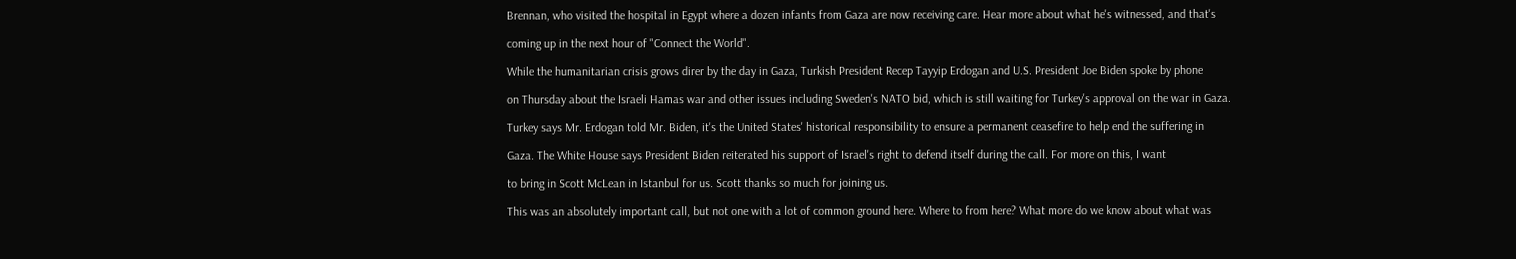Brennan, who visited the hospital in Egypt where a dozen infants from Gaza are now receiving care. Hear more about what he's witnessed, and that's

coming up in the next hour of "Connect the World".

While the humanitarian crisis grows direr by the day in Gaza, Turkish President Recep Tayyip Erdogan and U.S. President Joe Biden spoke by phone

on Thursday about the Israeli Hamas war and other issues including Sweden's NATO bid, which is still waiting for Turkey's approval on the war in Gaza.

Turkey says Mr. Erdogan told Mr. Biden, it's the United States' historical responsibility to ensure a permanent ceasefire to help end the suffering in

Gaza. The White House says President Biden reiterated his support of Israel's right to defend itself during the call. For more on this, I want

to bring in Scott McLean in Istanbul for us. Scott thanks so much for joining us.

This was an absolutely important call, but not one with a lot of common ground here. Where to from here? What more do we know about what was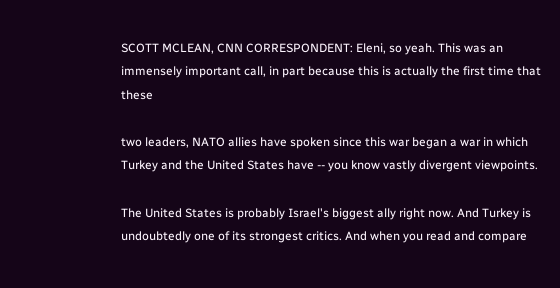SCOTT MCLEAN, CNN CORRESPONDENT: Eleni, so yeah. This was an immensely important call, in part because this is actually the first time that these

two leaders, NATO allies have spoken since this war began a war in which Turkey and the United States have -- you know vastly divergent viewpoints.

The United States is probably Israel's biggest ally right now. And Turkey is undoubtedly one of its strongest critics. And when you read and compare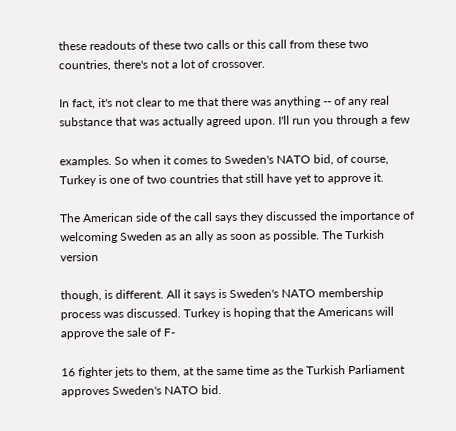these readouts of these two calls or this call from these two countries, there's not a lot of crossover.

In fact, it's not clear to me that there was anything -- of any real substance that was actually agreed upon. I'll run you through a few

examples. So when it comes to Sweden's NATO bid, of course, Turkey is one of two countries that still have yet to approve it.

The American side of the call says they discussed the importance of welcoming Sweden as an ally as soon as possible. The Turkish version

though, is different. All it says is Sweden's NATO membership process was discussed. Turkey is hoping that the Americans will approve the sale of F-

16 fighter jets to them, at the same time as the Turkish Parliament approves Sweden's NATO bid.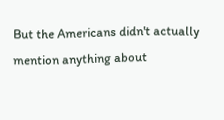But the Americans didn't actually mention anything about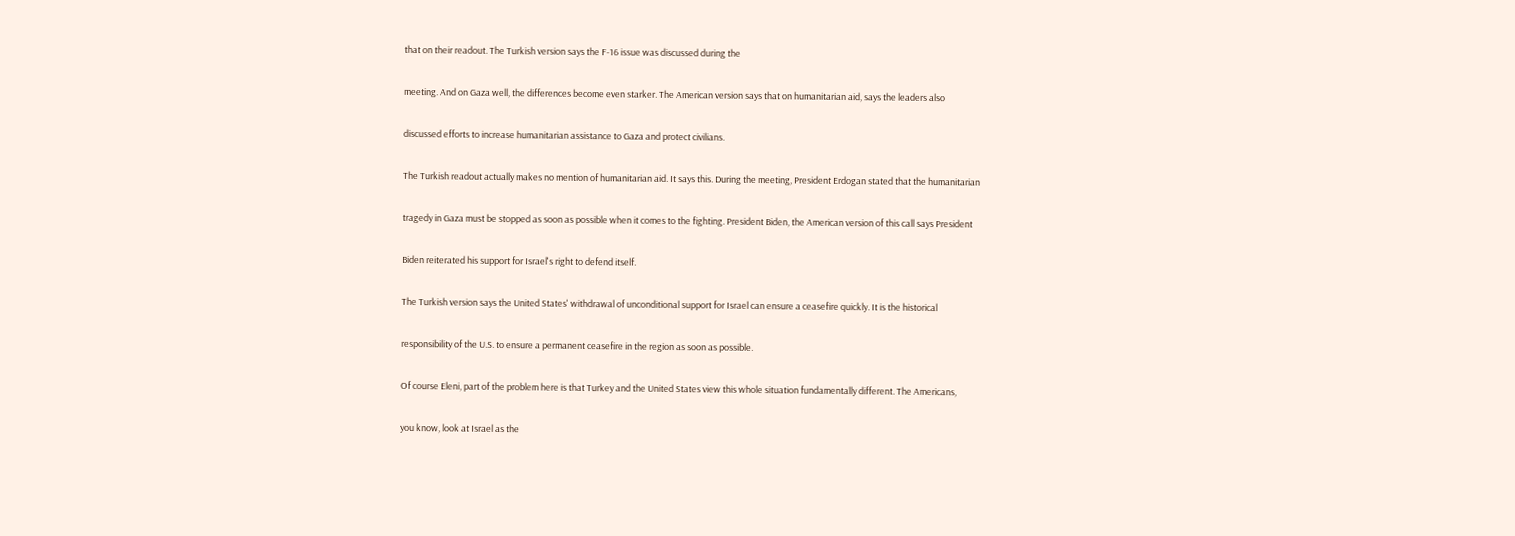that on their readout. The Turkish version says the F-16 issue was discussed during the

meeting. And on Gaza well, the differences become even starker. The American version says that on humanitarian aid, says the leaders also

discussed efforts to increase humanitarian assistance to Gaza and protect civilians.

The Turkish readout actually makes no mention of humanitarian aid. It says this. During the meeting, President Erdogan stated that the humanitarian

tragedy in Gaza must be stopped as soon as possible when it comes to the fighting. President Biden, the American version of this call says President

Biden reiterated his support for Israel's right to defend itself.

The Turkish version says the United States' withdrawal of unconditional support for Israel can ensure a ceasefire quickly. It is the historical

responsibility of the U.S. to ensure a permanent ceasefire in the region as soon as possible.

Of course Eleni, part of the problem here is that Turkey and the United States view this whole situation fundamentally different. The Americans,

you know, look at Israel as the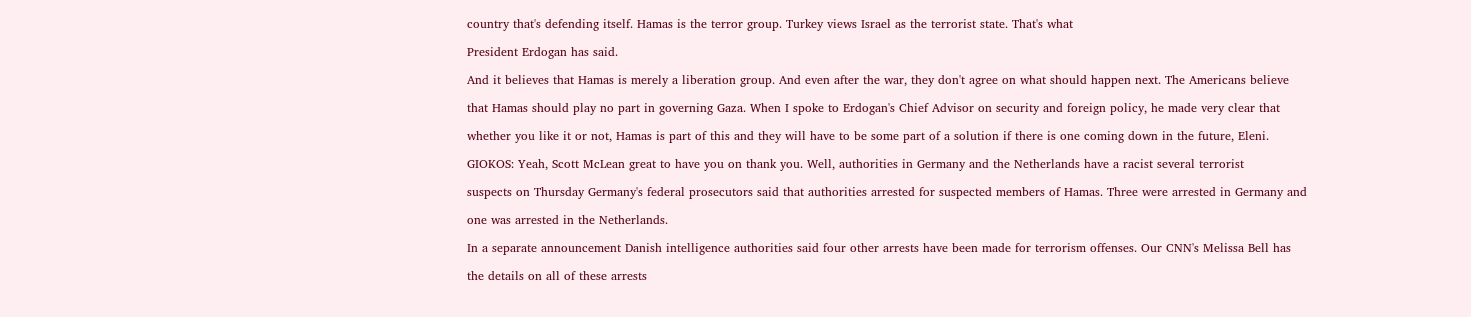country that's defending itself. Hamas is the terror group. Turkey views Israel as the terrorist state. That's what

President Erdogan has said.

And it believes that Hamas is merely a liberation group. And even after the war, they don't agree on what should happen next. The Americans believe

that Hamas should play no part in governing Gaza. When I spoke to Erdogan's Chief Advisor on security and foreign policy, he made very clear that

whether you like it or not, Hamas is part of this and they will have to be some part of a solution if there is one coming down in the future, Eleni.

GIOKOS: Yeah, Scott McLean great to have you on thank you. Well, authorities in Germany and the Netherlands have a racist several terrorist

suspects on Thursday Germany's federal prosecutors said that authorities arrested for suspected members of Hamas. Three were arrested in Germany and

one was arrested in the Netherlands.

In a separate announcement Danish intelligence authorities said four other arrests have been made for terrorism offenses. Our CNN's Melissa Bell has

the details on all of these arrests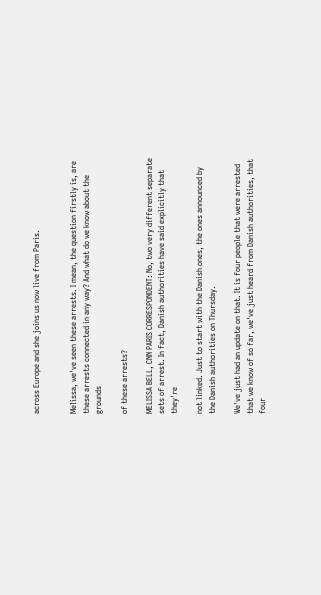across Europe and she joins us now live from Paris.


Melissa, we've seen these arrests. I mean, the question firstly is, are these arrests connected in any way? And what do we know about the grounds

of these arrests?

MELISSA BELL, CNN PARIS CORRESPONDENT: No, two very different separate sets of arrest. In fact, Danish authorities have said explicitly that they're

not linked. Just to start with the Danish ones, the ones announced by the Danish authorities on Thursday.

We've just had an update on that. It is four people that were arrested that we know of so far, we've just heard from Danish authorities, that four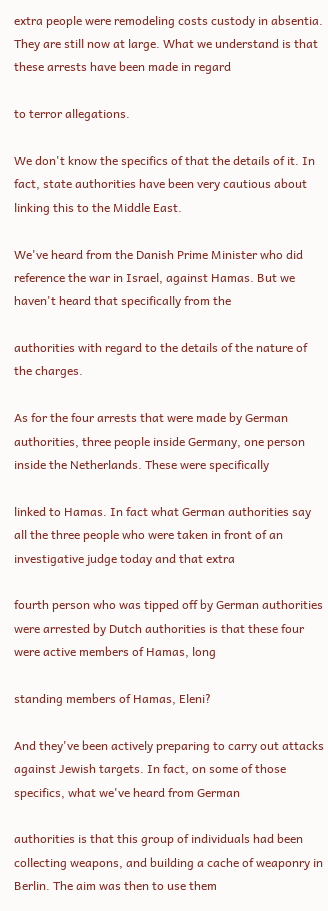extra people were remodeling costs custody in absentia. They are still now at large. What we understand is that these arrests have been made in regard

to terror allegations.

We don't know the specifics of that the details of it. In fact, state authorities have been very cautious about linking this to the Middle East.

We've heard from the Danish Prime Minister who did reference the war in Israel, against Hamas. But we haven't heard that specifically from the

authorities with regard to the details of the nature of the charges.

As for the four arrests that were made by German authorities, three people inside Germany, one person inside the Netherlands. These were specifically

linked to Hamas. In fact what German authorities say all the three people who were taken in front of an investigative judge today and that extra

fourth person who was tipped off by German authorities were arrested by Dutch authorities is that these four were active members of Hamas, long

standing members of Hamas, Eleni?

And they've been actively preparing to carry out attacks against Jewish targets. In fact, on some of those specifics, what we've heard from German

authorities is that this group of individuals had been collecting weapons, and building a cache of weaponry in Berlin. The aim was then to use them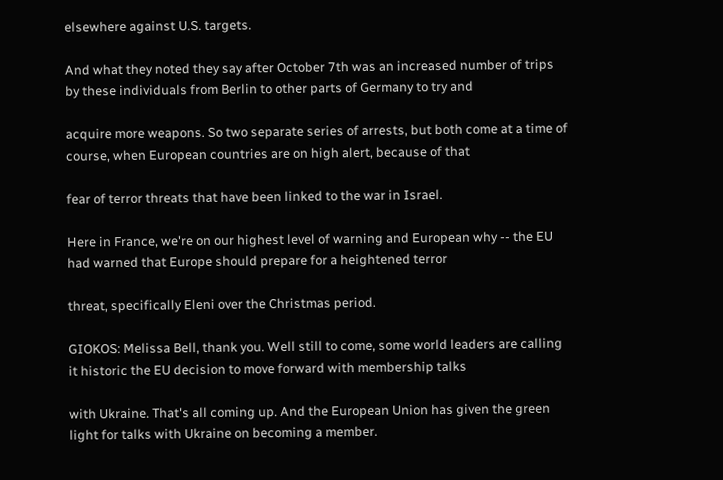elsewhere against U.S. targets.

And what they noted they say after October 7th was an increased number of trips by these individuals from Berlin to other parts of Germany to try and

acquire more weapons. So two separate series of arrests, but both come at a time of course, when European countries are on high alert, because of that

fear of terror threats that have been linked to the war in Israel.

Here in France, we're on our highest level of warning and European why -- the EU had warned that Europe should prepare for a heightened terror

threat, specifically Eleni over the Christmas period.

GIOKOS: Melissa Bell, thank you. Well still to come, some world leaders are calling it historic the EU decision to move forward with membership talks

with Ukraine. That's all coming up. And the European Union has given the green light for talks with Ukraine on becoming a member.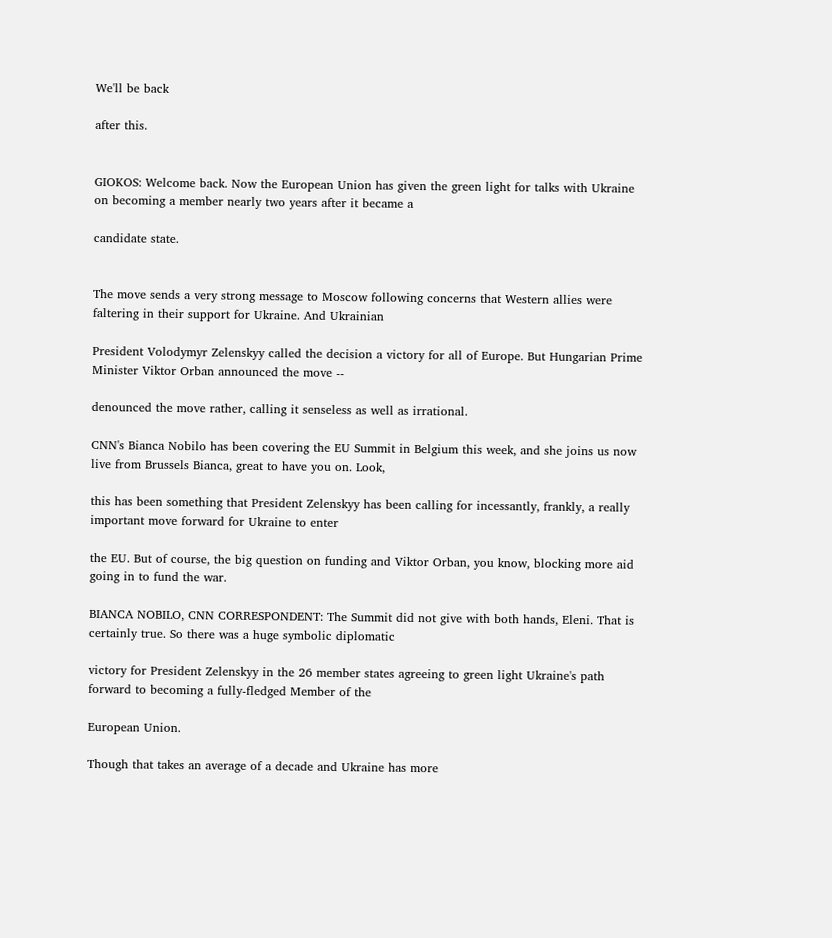We'll be back

after this.


GIOKOS: Welcome back. Now the European Union has given the green light for talks with Ukraine on becoming a member nearly two years after it became a

candidate state.


The move sends a very strong message to Moscow following concerns that Western allies were faltering in their support for Ukraine. And Ukrainian

President Volodymyr Zelenskyy called the decision a victory for all of Europe. But Hungarian Prime Minister Viktor Orban announced the move --

denounced the move rather, calling it senseless as well as irrational.

CNN's Bianca Nobilo has been covering the EU Summit in Belgium this week, and she joins us now live from Brussels Bianca, great to have you on. Look,

this has been something that President Zelenskyy has been calling for incessantly, frankly, a really important move forward for Ukraine to enter

the EU. But of course, the big question on funding and Viktor Orban, you know, blocking more aid going in to fund the war.

BIANCA NOBILO, CNN CORRESPONDENT: The Summit did not give with both hands, Eleni. That is certainly true. So there was a huge symbolic diplomatic

victory for President Zelenskyy in the 26 member states agreeing to green light Ukraine's path forward to becoming a fully-fledged Member of the

European Union.

Though that takes an average of a decade and Ukraine has more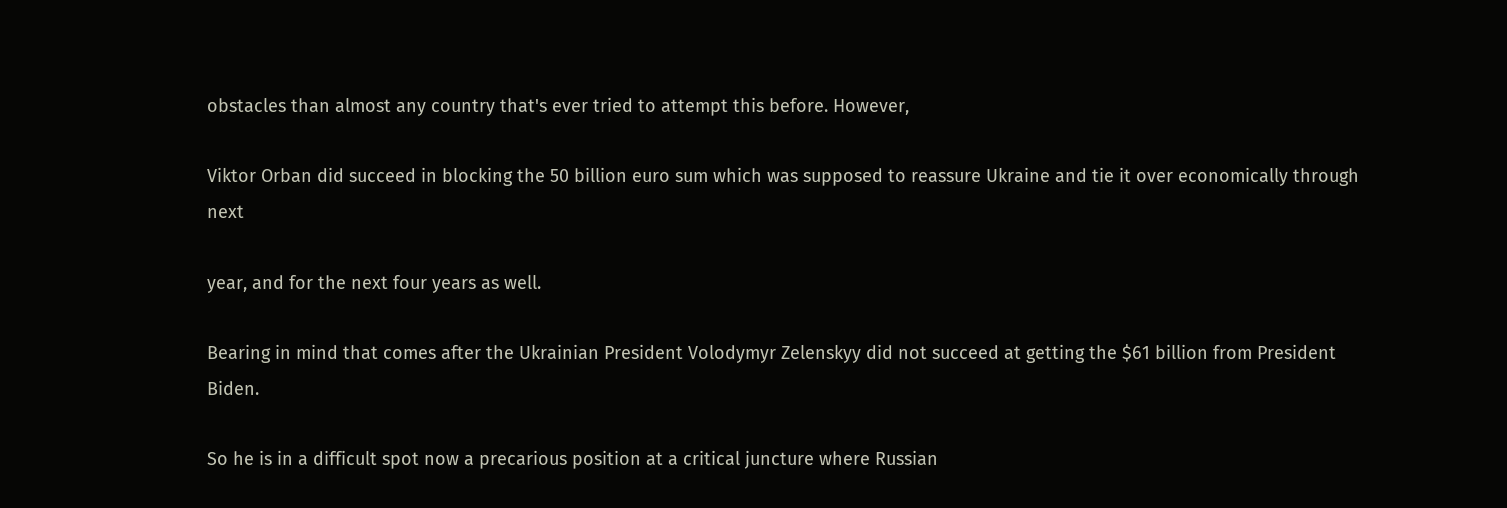obstacles than almost any country that's ever tried to attempt this before. However,

Viktor Orban did succeed in blocking the 50 billion euro sum which was supposed to reassure Ukraine and tie it over economically through next

year, and for the next four years as well.

Bearing in mind that comes after the Ukrainian President Volodymyr Zelenskyy did not succeed at getting the $61 billion from President Biden.

So he is in a difficult spot now a precarious position at a critical juncture where Russian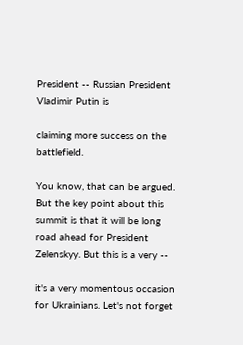President -- Russian President Vladimir Putin is

claiming more success on the battlefield.

You know, that can be argued. But the key point about this summit is that it will be long road ahead for President Zelenskyy. But this is a very --

it's a very momentous occasion for Ukrainians. Let's not forget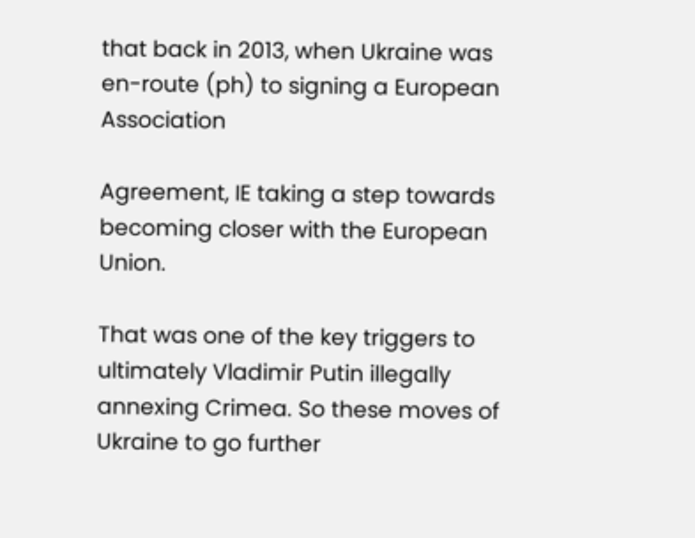that back in 2013, when Ukraine was en-route (ph) to signing a European Association

Agreement, IE taking a step towards becoming closer with the European Union.

That was one of the key triggers to ultimately Vladimir Putin illegally annexing Crimea. So these moves of Ukraine to go further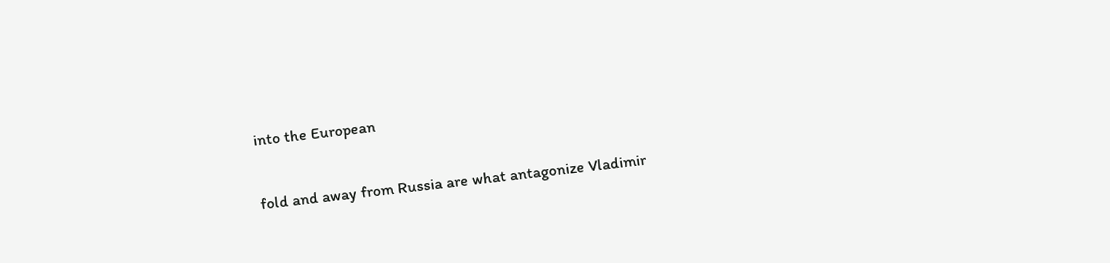into the European

fold and away from Russia are what antagonize Vladimir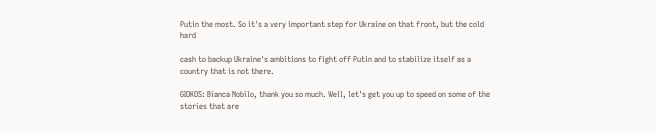Putin the most. So it's a very important step for Ukraine on that front, but the cold hard

cash to backup Ukraine's ambitions to fight off Putin and to stabilize itself as a country that is not there.

GIOKOS: Bianca Nobilo, thank you so much. Well, let's get you up to speed on some of the stories that are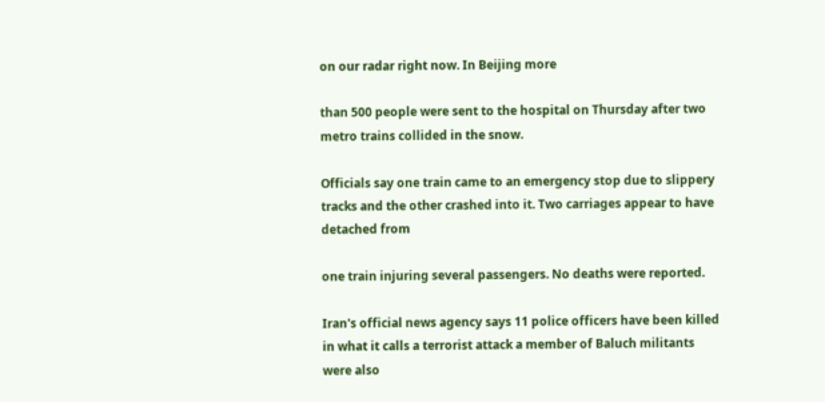on our radar right now. In Beijing more

than 500 people were sent to the hospital on Thursday after two metro trains collided in the snow.

Officials say one train came to an emergency stop due to slippery tracks and the other crashed into it. Two carriages appear to have detached from

one train injuring several passengers. No deaths were reported.

Iran's official news agency says 11 police officers have been killed in what it calls a terrorist attack a member of Baluch militants were also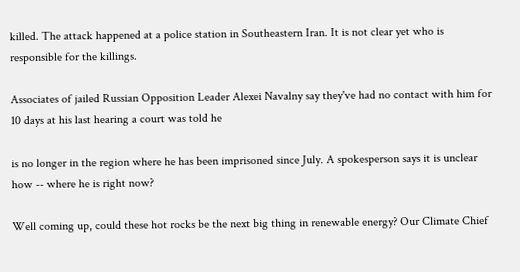killed. The attack happened at a police station in Southeastern Iran. It is not clear yet who is responsible for the killings.

Associates of jailed Russian Opposition Leader Alexei Navalny say they've had no contact with him for 10 days at his last hearing a court was told he

is no longer in the region where he has been imprisoned since July. A spokesperson says it is unclear how -- where he is right now?

Well coming up, could these hot rocks be the next big thing in renewable energy? Our Climate Chief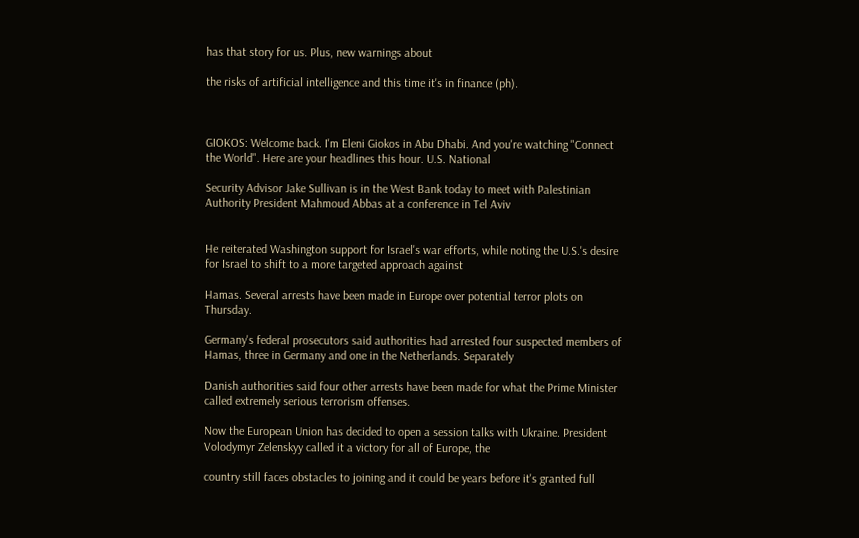has that story for us. Plus, new warnings about

the risks of artificial intelligence and this time it's in finance (ph).



GIOKOS: Welcome back. I'm Eleni Giokos in Abu Dhabi. And you're watching "Connect the World". Here are your headlines this hour. U.S. National

Security Advisor Jake Sullivan is in the West Bank today to meet with Palestinian Authority President Mahmoud Abbas at a conference in Tel Aviv


He reiterated Washington support for Israel's war efforts, while noting the U.S.'s desire for Israel to shift to a more targeted approach against

Hamas. Several arrests have been made in Europe over potential terror plots on Thursday.

Germany's federal prosecutors said authorities had arrested four suspected members of Hamas, three in Germany and one in the Netherlands. Separately

Danish authorities said four other arrests have been made for what the Prime Minister called extremely serious terrorism offenses.

Now the European Union has decided to open a session talks with Ukraine. President Volodymyr Zelenskyy called it a victory for all of Europe, the

country still faces obstacles to joining and it could be years before it's granted full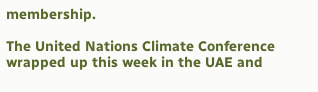membership.

The United Nations Climate Conference wrapped up this week in the UAE and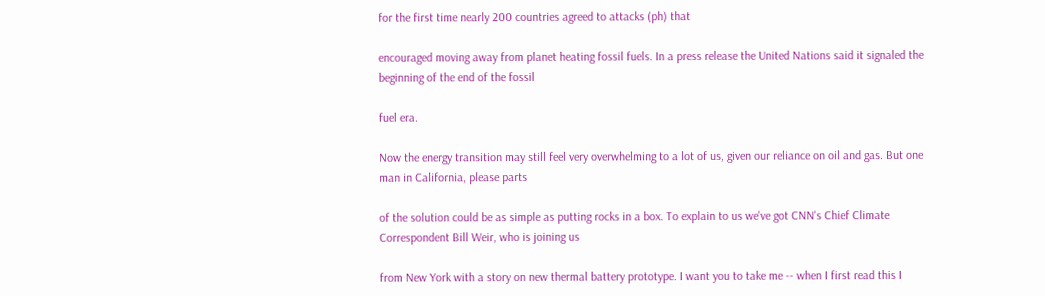for the first time nearly 200 countries agreed to attacks (ph) that

encouraged moving away from planet heating fossil fuels. In a press release the United Nations said it signaled the beginning of the end of the fossil

fuel era.

Now the energy transition may still feel very overwhelming to a lot of us, given our reliance on oil and gas. But one man in California, please parts

of the solution could be as simple as putting rocks in a box. To explain to us we've got CNN's Chief Climate Correspondent Bill Weir, who is joining us

from New York with a story on new thermal battery prototype. I want you to take me -- when I first read this I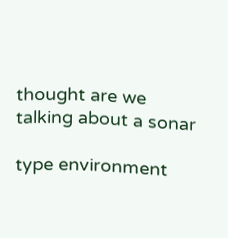thought are we talking about a sonar

type environment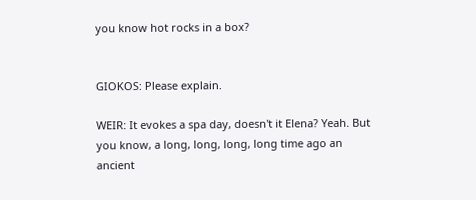you know hot rocks in a box?


GIOKOS: Please explain.

WEIR: It evokes a spa day, doesn't it Elena? Yeah. But you know, a long, long, long, long time ago an ancient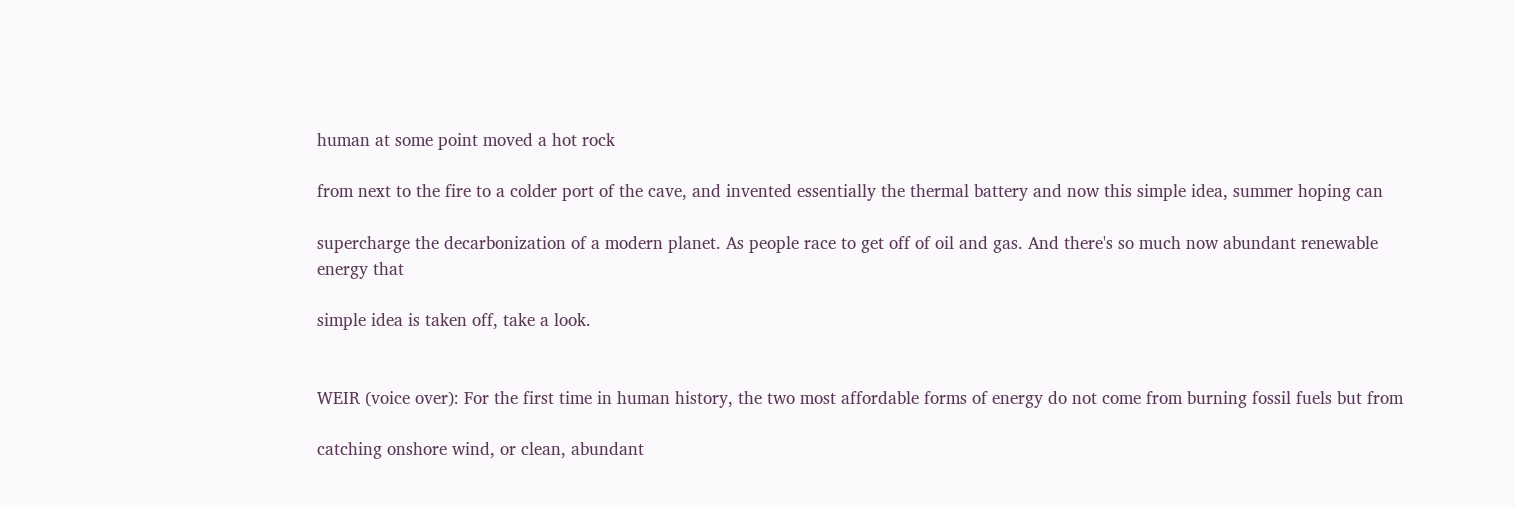human at some point moved a hot rock

from next to the fire to a colder port of the cave, and invented essentially the thermal battery and now this simple idea, summer hoping can

supercharge the decarbonization of a modern planet. As people race to get off of oil and gas. And there's so much now abundant renewable energy that

simple idea is taken off, take a look.


WEIR (voice over): For the first time in human history, the two most affordable forms of energy do not come from burning fossil fuels but from

catching onshore wind, or clean, abundant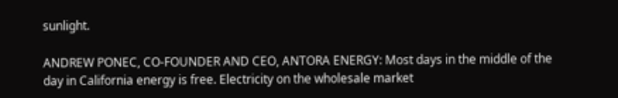sunlight.

ANDREW PONEC, CO-FOUNDER AND CEO, ANTORA ENERGY: Most days in the middle of the day in California energy is free. Electricity on the wholesale market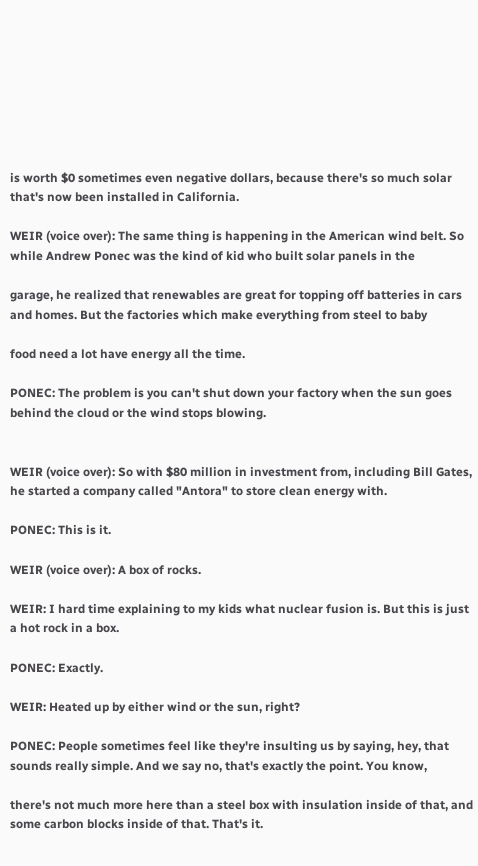is worth $0 sometimes even negative dollars, because there's so much solar that's now been installed in California.

WEIR (voice over): The same thing is happening in the American wind belt. So while Andrew Ponec was the kind of kid who built solar panels in the

garage, he realized that renewables are great for topping off batteries in cars and homes. But the factories which make everything from steel to baby

food need a lot have energy all the time.

PONEC: The problem is you can't shut down your factory when the sun goes behind the cloud or the wind stops blowing.


WEIR (voice over): So with $80 million in investment from, including Bill Gates, he started a company called "Antora" to store clean energy with.

PONEC: This is it.

WEIR (voice over): A box of rocks.

WEIR: I hard time explaining to my kids what nuclear fusion is. But this is just a hot rock in a box.

PONEC: Exactly.

WEIR: Heated up by either wind or the sun, right?

PONEC: People sometimes feel like they're insulting us by saying, hey, that sounds really simple. And we say no, that's exactly the point. You know,

there's not much more here than a steel box with insulation inside of that, and some carbon blocks inside of that. That's it.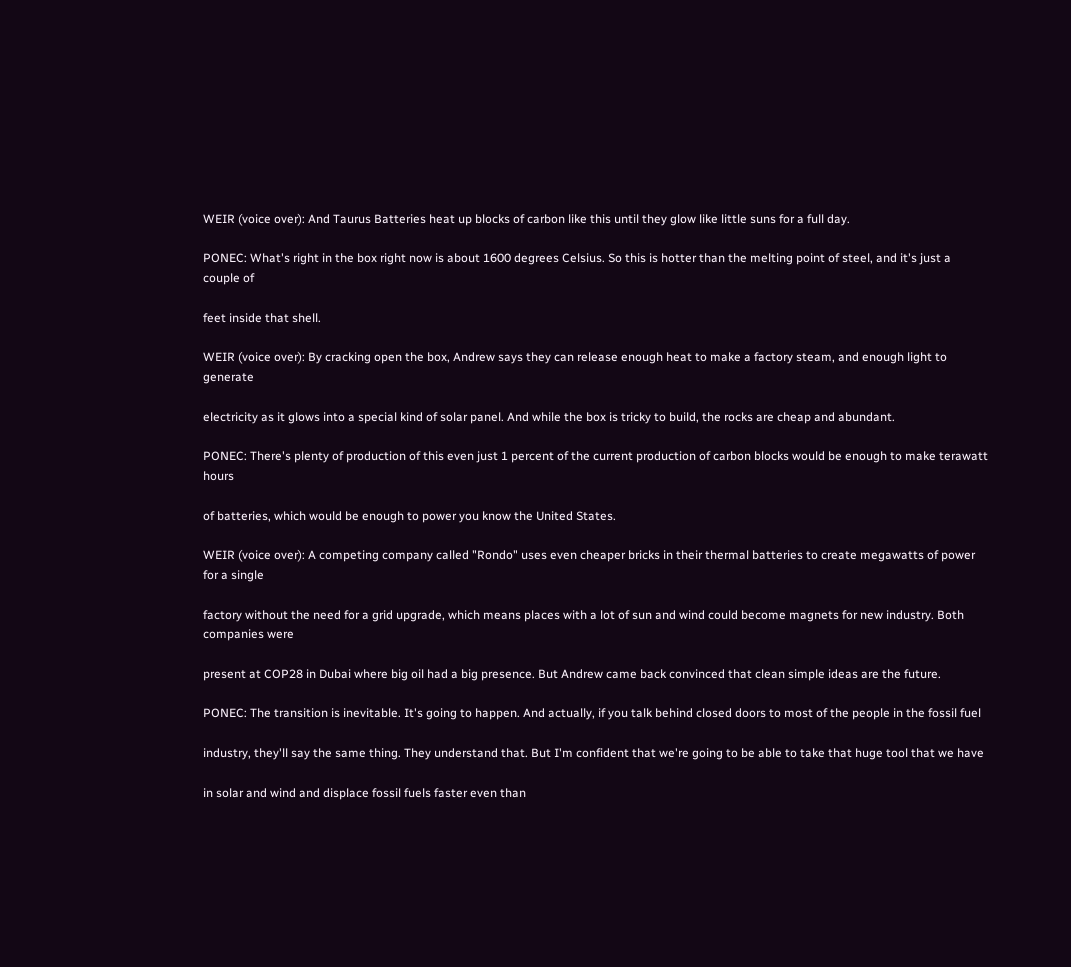WEIR (voice over): And Taurus Batteries heat up blocks of carbon like this until they glow like little suns for a full day.

PONEC: What's right in the box right now is about 1600 degrees Celsius. So this is hotter than the melting point of steel, and it's just a couple of

feet inside that shell.

WEIR (voice over): By cracking open the box, Andrew says they can release enough heat to make a factory steam, and enough light to generate

electricity as it glows into a special kind of solar panel. And while the box is tricky to build, the rocks are cheap and abundant.

PONEC: There's plenty of production of this even just 1 percent of the current production of carbon blocks would be enough to make terawatt hours

of batteries, which would be enough to power you know the United States.

WEIR (voice over): A competing company called "Rondo" uses even cheaper bricks in their thermal batteries to create megawatts of power for a single

factory without the need for a grid upgrade, which means places with a lot of sun and wind could become magnets for new industry. Both companies were

present at COP28 in Dubai where big oil had a big presence. But Andrew came back convinced that clean simple ideas are the future.

PONEC: The transition is inevitable. It's going to happen. And actually, if you talk behind closed doors to most of the people in the fossil fuel

industry, they'll say the same thing. They understand that. But I'm confident that we're going to be able to take that huge tool that we have

in solar and wind and displace fossil fuels faster even than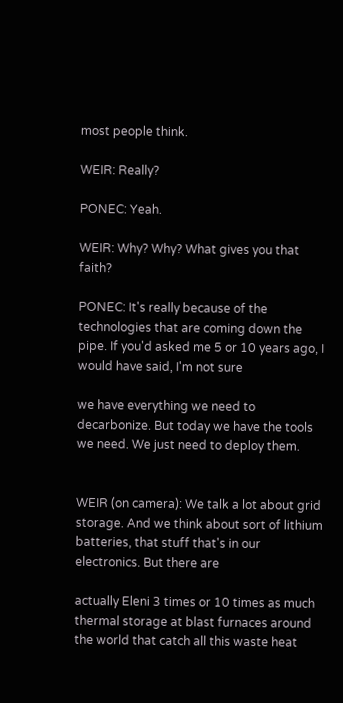most people think.

WEIR: Really?

PONEC: Yeah.

WEIR: Why? Why? What gives you that faith?

PONEC: It's really because of the technologies that are coming down the pipe. If you'd asked me 5 or 10 years ago, I would have said, I'm not sure

we have everything we need to decarbonize. But today we have the tools we need. We just need to deploy them.


WEIR (on camera): We talk a lot about grid storage. And we think about sort of lithium batteries, that stuff that's in our electronics. But there are

actually Eleni 3 times or 10 times as much thermal storage at blast furnaces around the world that catch all this waste heat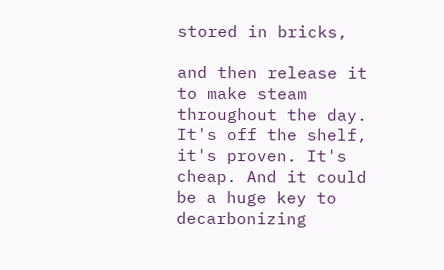stored in bricks,

and then release it to make steam throughout the day. It's off the shelf, it's proven. It's cheap. And it could be a huge key to decarbonizing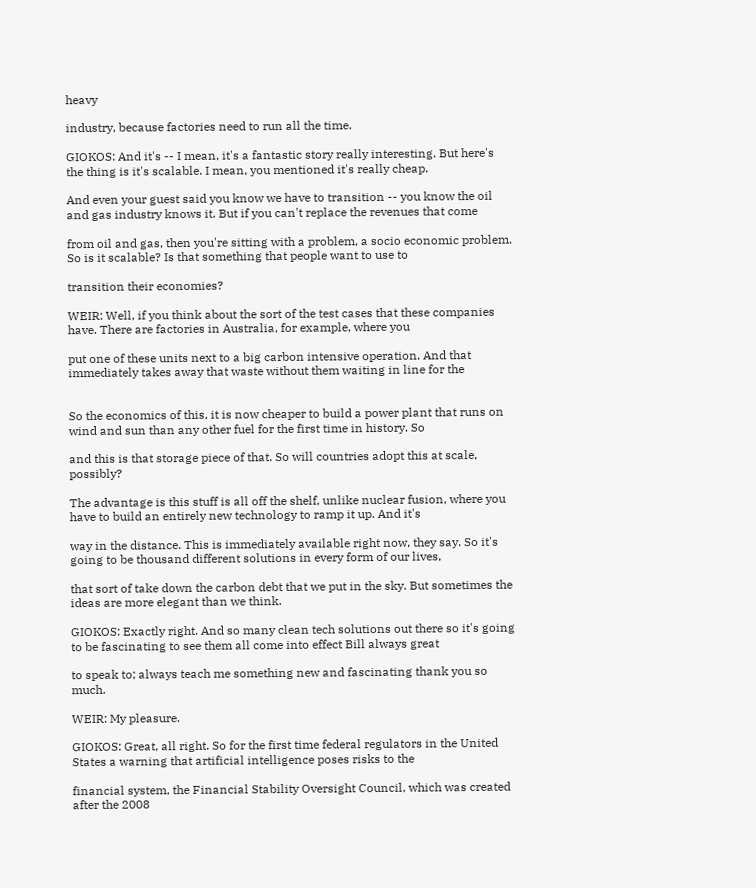heavy

industry, because factories need to run all the time.

GIOKOS: And it's -- I mean, it's a fantastic story really interesting. But here's the thing is it's scalable. I mean, you mentioned it's really cheap.

And even your guest said you know we have to transition -- you know the oil and gas industry knows it. But if you can't replace the revenues that come

from oil and gas, then you're sitting with a problem, a socio economic problem. So is it scalable? Is that something that people want to use to

transition their economies?

WEIR: Well, if you think about the sort of the test cases that these companies have. There are factories in Australia, for example, where you

put one of these units next to a big carbon intensive operation. And that immediately takes away that waste without them waiting in line for the


So the economics of this, it is now cheaper to build a power plant that runs on wind and sun than any other fuel for the first time in history. So

and this is that storage piece of that. So will countries adopt this at scale, possibly?

The advantage is this stuff is all off the shelf, unlike nuclear fusion, where you have to build an entirely new technology to ramp it up. And it's

way in the distance. This is immediately available right now, they say. So it's going to be thousand different solutions in every form of our lives,

that sort of take down the carbon debt that we put in the sky. But sometimes the ideas are more elegant than we think.

GIOKOS: Exactly right. And so many clean tech solutions out there so it's going to be fascinating to see them all come into effect Bill always great

to speak to; always teach me something new and fascinating thank you so much.

WEIR: My pleasure.

GIOKOS: Great, all right. So for the first time federal regulators in the United States a warning that artificial intelligence poses risks to the

financial system, the Financial Stability Oversight Council, which was created after the 2008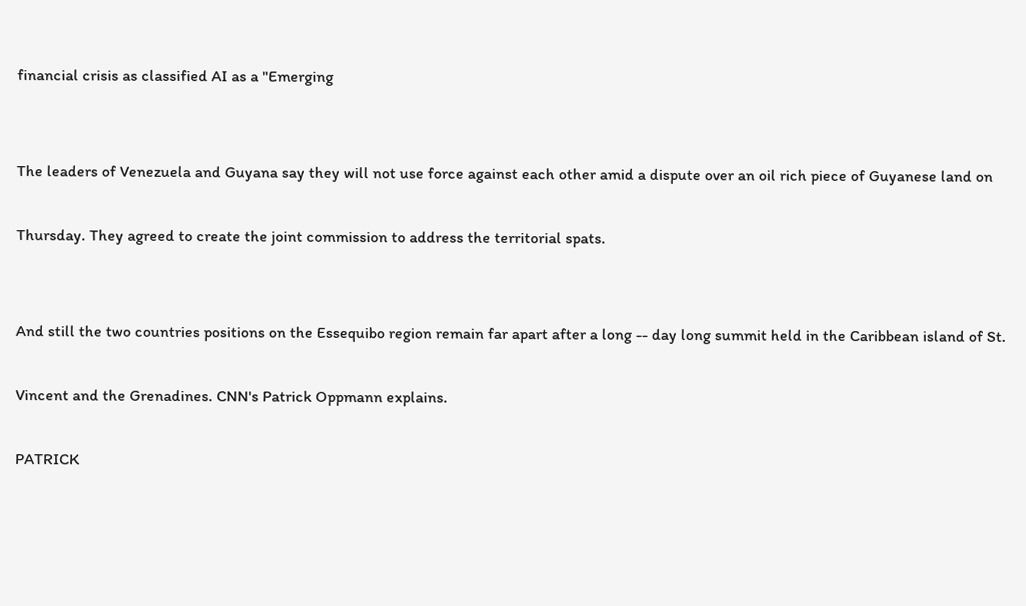financial crisis as classified AI as a "Emerging


The leaders of Venezuela and Guyana say they will not use force against each other amid a dispute over an oil rich piece of Guyanese land on

Thursday. They agreed to create the joint commission to address the territorial spats.


And still the two countries positions on the Essequibo region remain far apart after a long -- day long summit held in the Caribbean island of St.

Vincent and the Grenadines. CNN's Patrick Oppmann explains.

PATRICK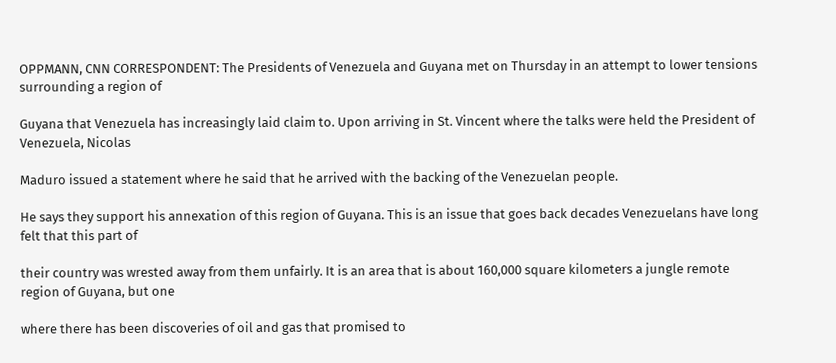OPPMANN, CNN CORRESPONDENT: The Presidents of Venezuela and Guyana met on Thursday in an attempt to lower tensions surrounding a region of

Guyana that Venezuela has increasingly laid claim to. Upon arriving in St. Vincent where the talks were held the President of Venezuela, Nicolas

Maduro issued a statement where he said that he arrived with the backing of the Venezuelan people.

He says they support his annexation of this region of Guyana. This is an issue that goes back decades Venezuelans have long felt that this part of

their country was wrested away from them unfairly. It is an area that is about 160,000 square kilometers a jungle remote region of Guyana, but one

where there has been discoveries of oil and gas that promised to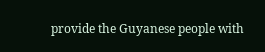provide the Guyanese people with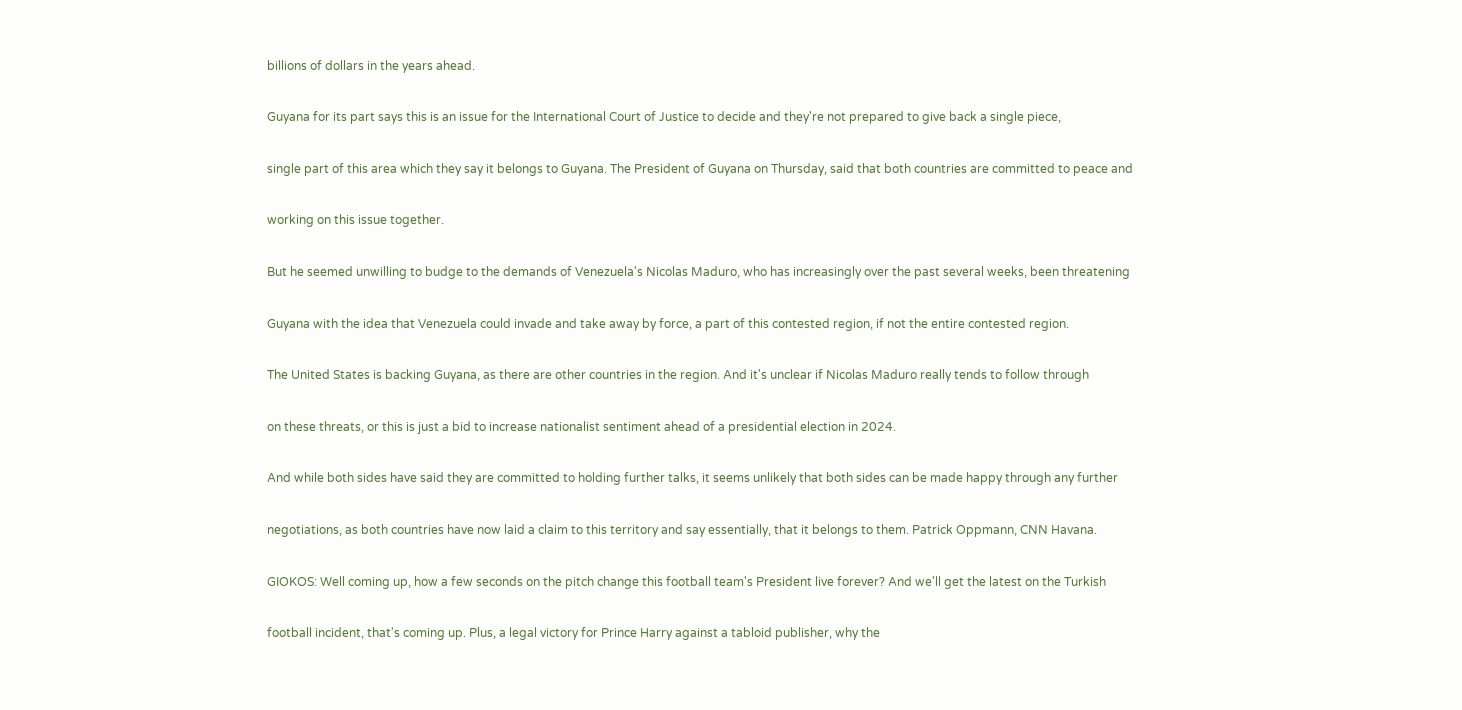billions of dollars in the years ahead.

Guyana for its part says this is an issue for the International Court of Justice to decide and they're not prepared to give back a single piece,

single part of this area which they say it belongs to Guyana. The President of Guyana on Thursday, said that both countries are committed to peace and

working on this issue together.

But he seemed unwilling to budge to the demands of Venezuela's Nicolas Maduro, who has increasingly over the past several weeks, been threatening

Guyana with the idea that Venezuela could invade and take away by force, a part of this contested region, if not the entire contested region.

The United States is backing Guyana, as there are other countries in the region. And it's unclear if Nicolas Maduro really tends to follow through

on these threats, or this is just a bid to increase nationalist sentiment ahead of a presidential election in 2024.

And while both sides have said they are committed to holding further talks, it seems unlikely that both sides can be made happy through any further

negotiations, as both countries have now laid a claim to this territory and say essentially, that it belongs to them. Patrick Oppmann, CNN Havana.

GIOKOS: Well coming up, how a few seconds on the pitch change this football team's President live forever? And we'll get the latest on the Turkish

football incident, that's coming up. Plus, a legal victory for Prince Harry against a tabloid publisher, why the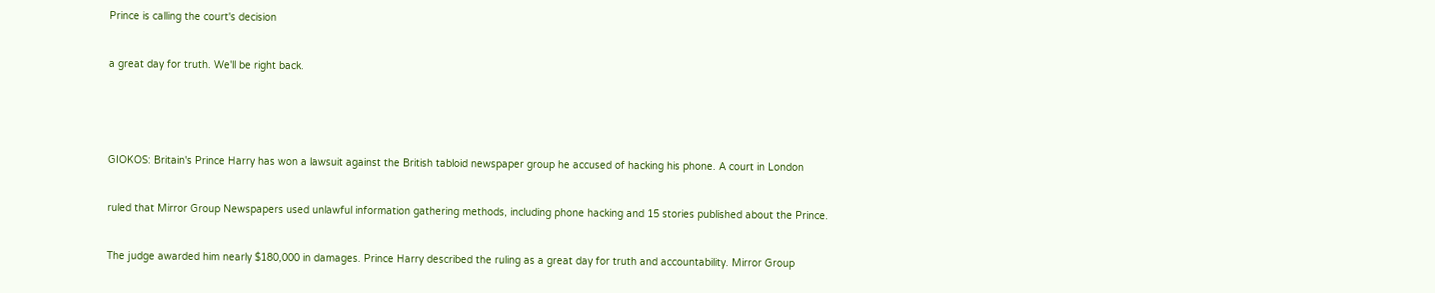Prince is calling the court's decision

a great day for truth. We'll be right back.



GIOKOS: Britain's Prince Harry has won a lawsuit against the British tabloid newspaper group he accused of hacking his phone. A court in London

ruled that Mirror Group Newspapers used unlawful information gathering methods, including phone hacking and 15 stories published about the Prince.

The judge awarded him nearly $180,000 in damages. Prince Harry described the ruling as a great day for truth and accountability. Mirror Group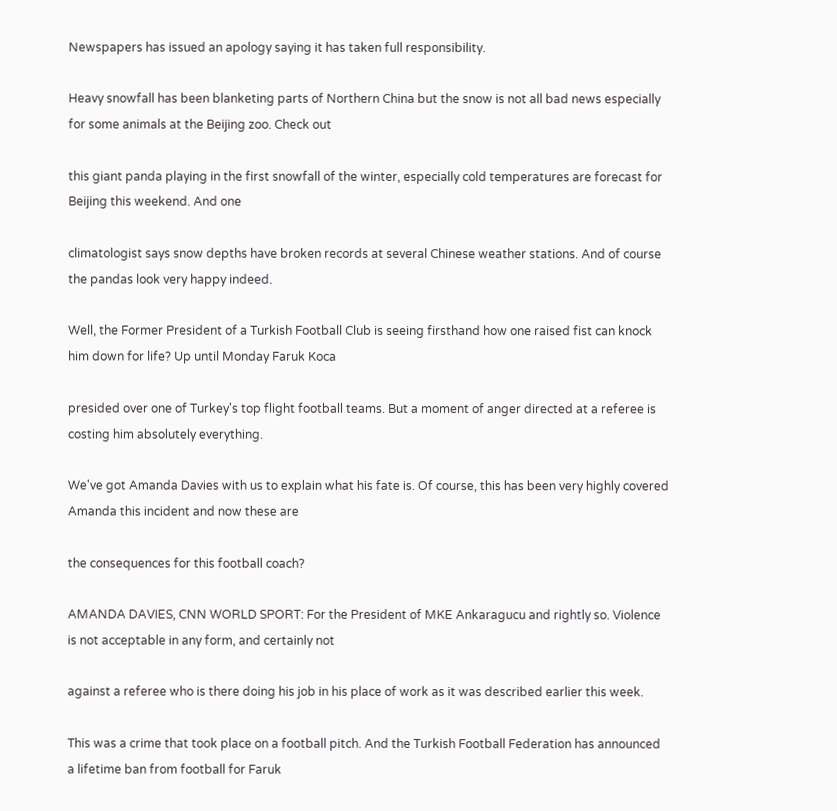Newspapers has issued an apology saying it has taken full responsibility.

Heavy snowfall has been blanketing parts of Northern China but the snow is not all bad news especially for some animals at the Beijing zoo. Check out

this giant panda playing in the first snowfall of the winter, especially cold temperatures are forecast for Beijing this weekend. And one

climatologist says snow depths have broken records at several Chinese weather stations. And of course the pandas look very happy indeed.

Well, the Former President of a Turkish Football Club is seeing firsthand how one raised fist can knock him down for life? Up until Monday Faruk Koca

presided over one of Turkey's top flight football teams. But a moment of anger directed at a referee is costing him absolutely everything.

We've got Amanda Davies with us to explain what his fate is. Of course, this has been very highly covered Amanda this incident and now these are

the consequences for this football coach?

AMANDA DAVIES, CNN WORLD SPORT: For the President of MKE Ankaragucu and rightly so. Violence is not acceptable in any form, and certainly not

against a referee who is there doing his job in his place of work as it was described earlier this week.

This was a crime that took place on a football pitch. And the Turkish Football Federation has announced a lifetime ban from football for Faruk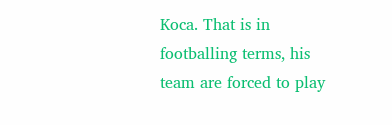Koca. That is in footballing terms, his team are forced to play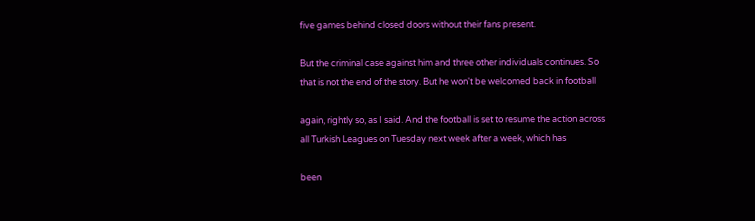five games behind closed doors without their fans present.

But the criminal case against him and three other individuals continues. So that is not the end of the story. But he won't be welcomed back in football

again, rightly so, as I said. And the football is set to resume the action across all Turkish Leagues on Tuesday next week after a week, which has

been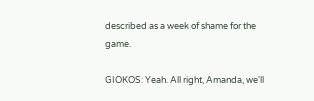described as a week of shame for the game.

GIOKOS: Yeah. All right, Amanda, we'll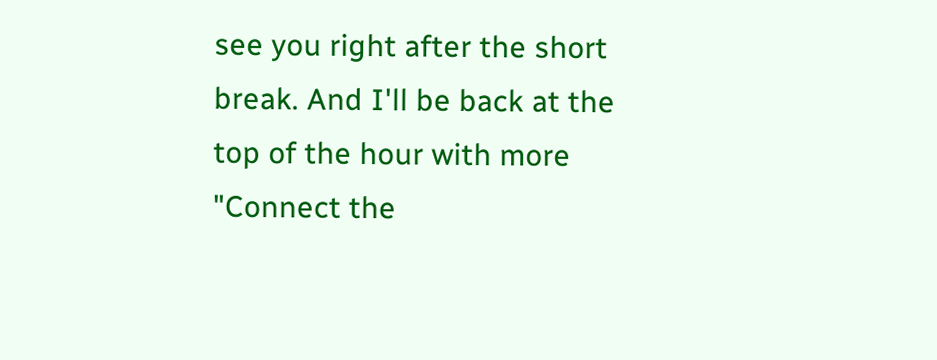see you right after the short break. And I'll be back at the top of the hour with more "Connect the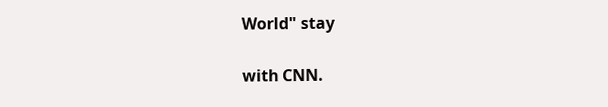World" stay

with CNN.